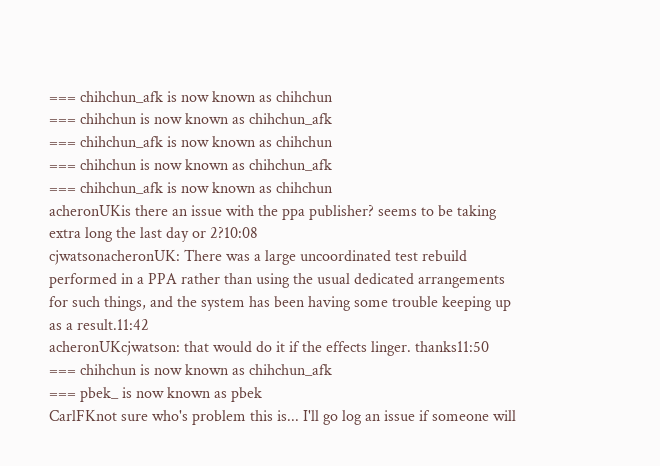=== chihchun_afk is now known as chihchun
=== chihchun is now known as chihchun_afk
=== chihchun_afk is now known as chihchun
=== chihchun is now known as chihchun_afk
=== chihchun_afk is now known as chihchun
acheronUKis there an issue with the ppa publisher? seems to be taking extra long the last day or 2?10:08
cjwatsonacheronUK: There was a large uncoordinated test rebuild performed in a PPA rather than using the usual dedicated arrangements for such things, and the system has been having some trouble keeping up as a result.11:42
acheronUKcjwatson: that would do it if the effects linger. thanks11:50
=== chihchun is now known as chihchun_afk
=== pbek_ is now known as pbek
CarlFKnot sure who's problem this is... I'll go log an issue if someone will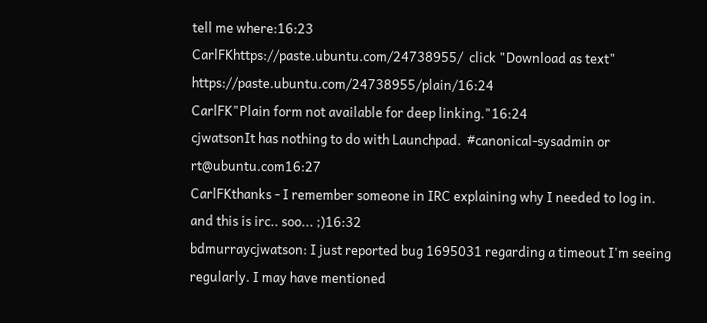tell me where:16:23
CarlFKhttps://paste.ubuntu.com/24738955/  click "Download as text"  https://paste.ubuntu.com/24738955/plain/16:24
CarlFK"Plain form not available for deep linking."16:24
cjwatsonIt has nothing to do with Launchpad.  #canonical-sysadmin or rt@ubuntu.com16:27
CarlFKthanks - I remember someone in IRC explaining why I needed to log in. and this is irc.. soo... ;)16:32
bdmurraycjwatson: I just reported bug 1695031 regarding a timeout I'm seeing regularly. I may have mentioned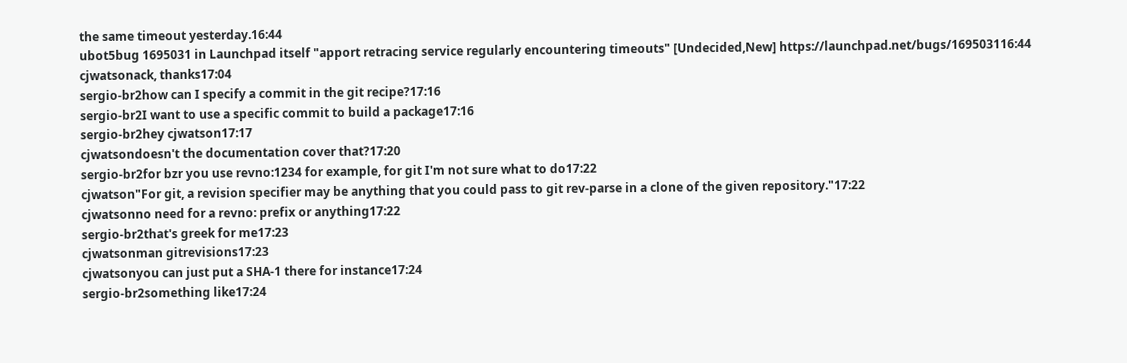the same timeout yesterday.16:44
ubot5bug 1695031 in Launchpad itself "apport retracing service regularly encountering timeouts" [Undecided,New] https://launchpad.net/bugs/169503116:44
cjwatsonack, thanks17:04
sergio-br2how can I specify a commit in the git recipe?17:16
sergio-br2I want to use a specific commit to build a package17:16
sergio-br2hey cjwatson17:17
cjwatsondoesn't the documentation cover that?17:20
sergio-br2for bzr you use revno:1234 for example, for git I'm not sure what to do17:22
cjwatson"For git, a revision specifier may be anything that you could pass to git rev-parse in a clone of the given repository."17:22
cjwatsonno need for a revno: prefix or anything17:22
sergio-br2that's greek for me17:23
cjwatsonman gitrevisions17:23
cjwatsonyou can just put a SHA-1 there for instance17:24
sergio-br2something like17:24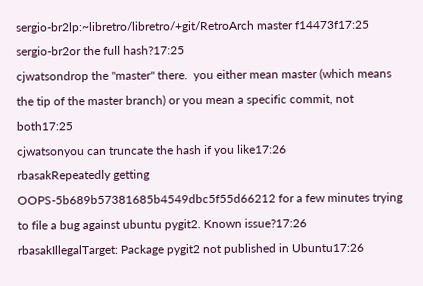sergio-br2lp:~libretro/libretro/+git/RetroArch master f14473f17:25
sergio-br2or the full hash?17:25
cjwatsondrop the "master" there.  you either mean master (which means the tip of the master branch) or you mean a specific commit, not both17:25
cjwatsonyou can truncate the hash if you like17:26
rbasakRepeatedly getting OOPS-5b689b57381685b4549dbc5f55d66212 for a few minutes trying to file a bug against ubuntu pygit2. Known issue?17:26
rbasakIllegalTarget: Package pygit2 not published in Ubuntu17:26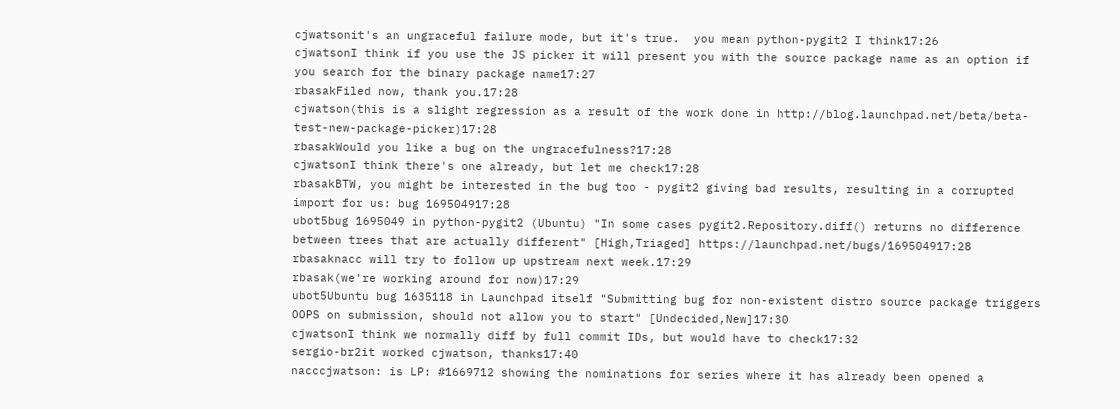cjwatsonit's an ungraceful failure mode, but it's true.  you mean python-pygit2 I think17:26
cjwatsonI think if you use the JS picker it will present you with the source package name as an option if you search for the binary package name17:27
rbasakFiled now, thank you.17:28
cjwatson(this is a slight regression as a result of the work done in http://blog.launchpad.net/beta/beta-test-new-package-picker)17:28
rbasakWould you like a bug on the ungracefulness?17:28
cjwatsonI think there's one already, but let me check17:28
rbasakBTW, you might be interested in the bug too - pygit2 giving bad results, resulting in a corrupted import for us: bug 169504917:28
ubot5bug 1695049 in python-pygit2 (Ubuntu) "In some cases pygit2.Repository.diff() returns no difference between trees that are actually different" [High,Triaged] https://launchpad.net/bugs/169504917:28
rbasaknacc will try to follow up upstream next week.17:29
rbasak(we're working around for now)17:29
ubot5Ubuntu bug 1635118 in Launchpad itself "Submitting bug for non-existent distro source package triggers OOPS on submission, should not allow you to start" [Undecided,New]17:30
cjwatsonI think we normally diff by full commit IDs, but would have to check17:32
sergio-br2it worked cjwatson, thanks17:40
nacccjwatson: is LP: #1669712 showing the nominations for series where it has already been opened a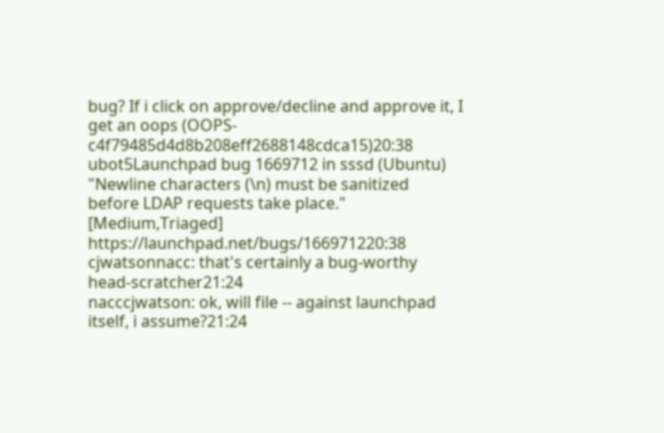bug? If i click on approve/decline and approve it, I get an oops (OOPS-c4f79485d4d8b208eff2688148cdca15)20:38
ubot5Launchpad bug 1669712 in sssd (Ubuntu) "Newline characters (\n) must be sanitized before LDAP requests take place." [Medium,Triaged] https://launchpad.net/bugs/166971220:38
cjwatsonnacc: that's certainly a bug-worthy head-scratcher21:24
nacccjwatson: ok, will file -- against launchpad itself, i assume?21:24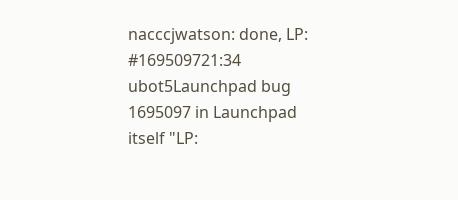nacccjwatson: done, LP: #169509721:34
ubot5Launchpad bug 1695097 in Launchpad itself "LP: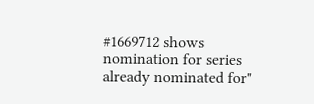#1669712 shows nomination for series already nominated for"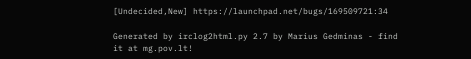[Undecided,New] https://launchpad.net/bugs/169509721:34

Generated by irclog2html.py 2.7 by Marius Gedminas - find it at mg.pov.lt!